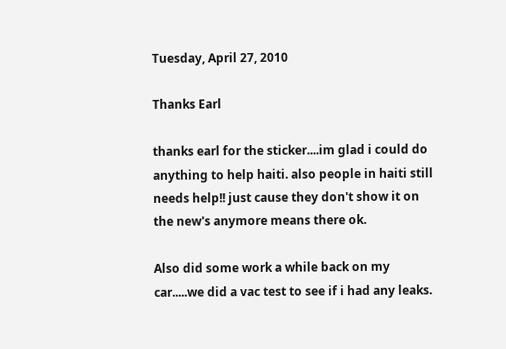Tuesday, April 27, 2010

Thanks Earl

thanks earl for the sticker....im glad i could do anything to help haiti. also people in haiti still needs help!! just cause they don't show it on the new's anymore means there ok.

Also did some work a while back on my car.....we did a vac test to see if i had any leaks.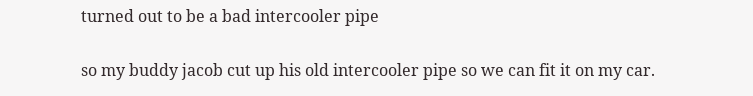turned out to be a bad intercooler pipe

so my buddy jacob cut up his old intercooler pipe so we can fit it on my car.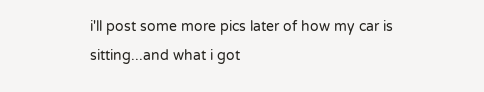i'll post some more pics later of how my car is sitting...and what i got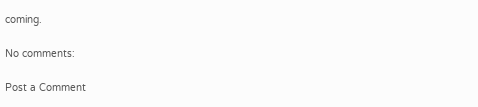coming.

No comments:

Post a Comment